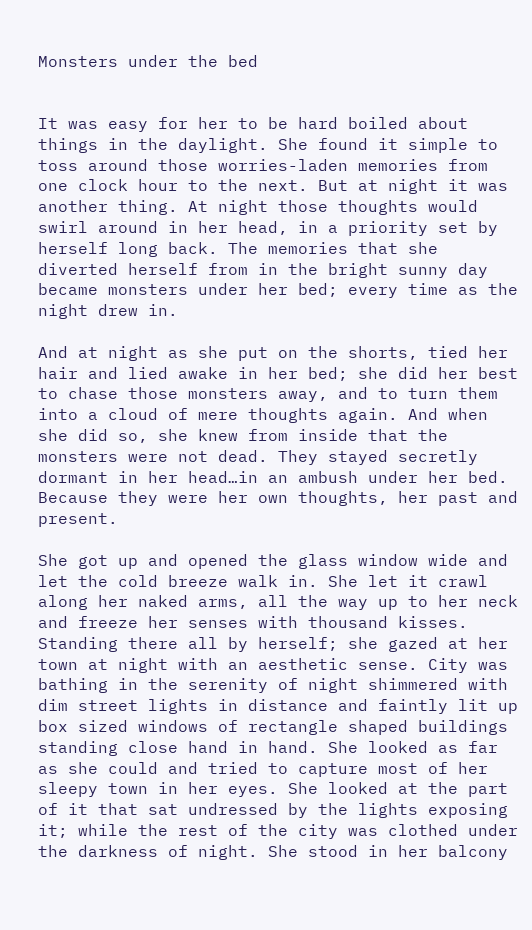Monsters under the bed


It was easy for her to be hard boiled about things in the daylight. She found it simple to toss around those worries-laden memories from one clock hour to the next. But at night it was another thing. At night those thoughts would swirl around in her head, in a priority set by herself long back. The memories that she diverted herself from in the bright sunny day became monsters under her bed; every time as the night drew in.

And at night as she put on the shorts, tied her hair and lied awake in her bed; she did her best to chase those monsters away, and to turn them into a cloud of mere thoughts again. And when she did so, she knew from inside that the monsters were not dead. They stayed secretly dormant in her head…in an ambush under her bed. Because they were her own thoughts, her past and present.

She got up and opened the glass window wide and let the cold breeze walk in. She let it crawl along her naked arms, all the way up to her neck and freeze her senses with thousand kisses. Standing there all by herself; she gazed at her town at night with an aesthetic sense. City was bathing in the serenity of night shimmered with dim street lights in distance and faintly lit up box sized windows of rectangle shaped buildings standing close hand in hand. She looked as far as she could and tried to capture most of her sleepy town in her eyes. She looked at the part of it that sat undressed by the lights exposing it; while the rest of the city was clothed under the darkness of night. She stood in her balcony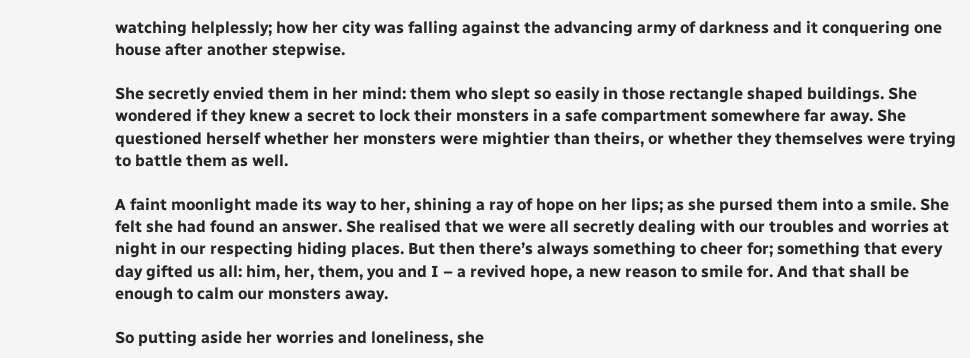watching helplessly; how her city was falling against the advancing army of darkness and it conquering one house after another stepwise.

She secretly envied them in her mind: them who slept so easily in those rectangle shaped buildings. She wondered if they knew a secret to lock their monsters in a safe compartment somewhere far away. She questioned herself whether her monsters were mightier than theirs, or whether they themselves were trying to battle them as well.

A faint moonlight made its way to her, shining a ray of hope on her lips; as she pursed them into a smile. She felt she had found an answer. She realised that we were all secretly dealing with our troubles and worries at night in our respecting hiding places. But then there’s always something to cheer for; something that every day gifted us all: him, her, them, you and I – a revived hope, a new reason to smile for. And that shall be enough to calm our monsters away.

So putting aside her worries and loneliness, she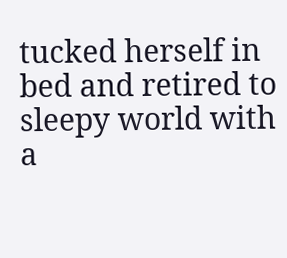tucked herself in bed and retired to sleepy world with a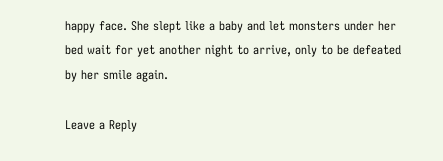happy face. She slept like a baby and let monsters under her bed wait for yet another night to arrive, only to be defeated by her smile again.

Leave a Reply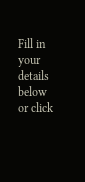Fill in your details below or click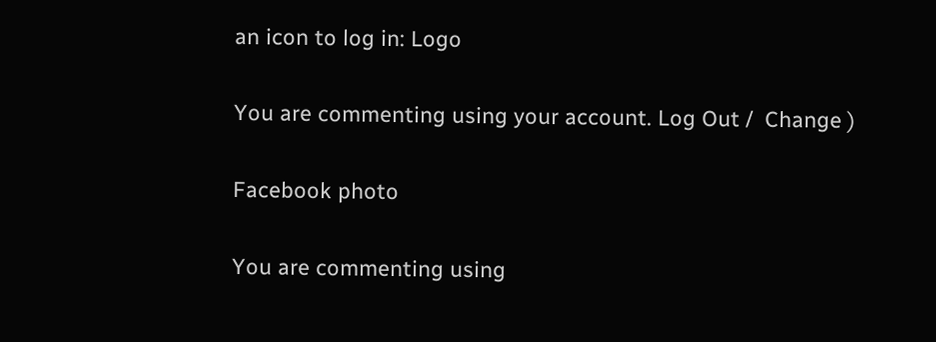an icon to log in: Logo

You are commenting using your account. Log Out /  Change )

Facebook photo

You are commenting using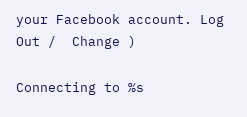your Facebook account. Log Out /  Change )

Connecting to %s